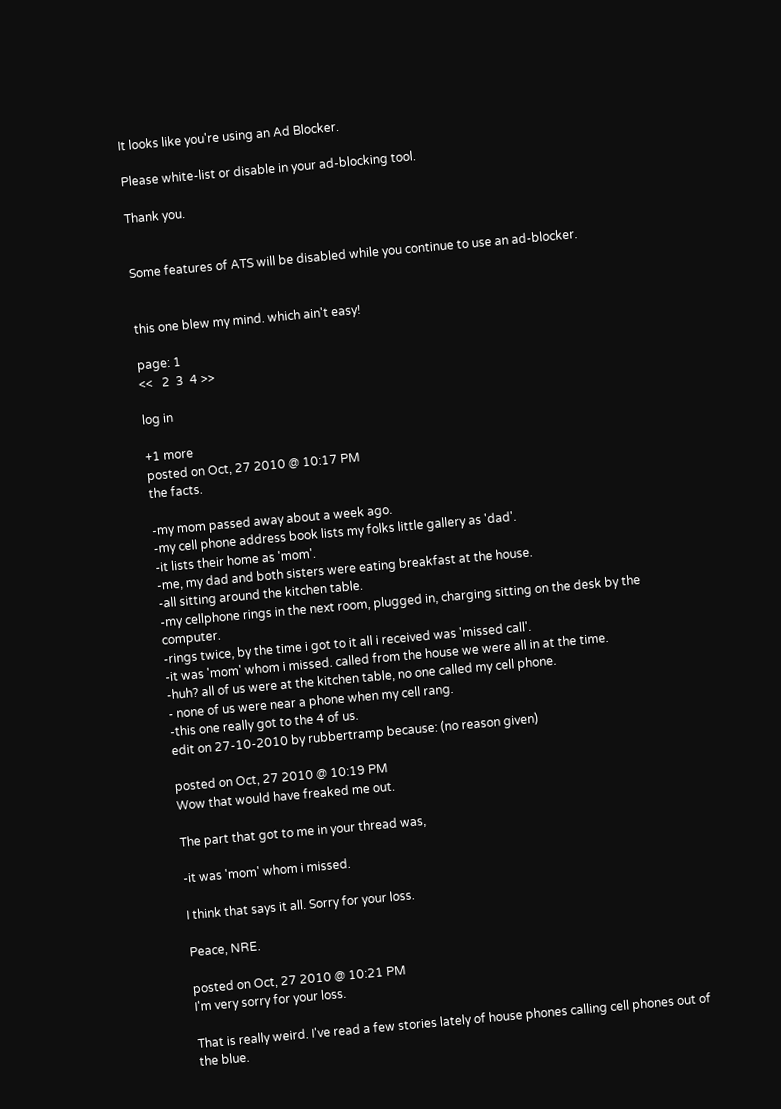It looks like you're using an Ad Blocker.

Please white-list or disable in your ad-blocking tool.

Thank you.


Some features of ATS will be disabled while you continue to use an ad-blocker.


this one blew my mind. which ain't easy!

page: 1
<<   2  3  4 >>

log in

+1 more
posted on Oct, 27 2010 @ 10:17 PM
the facts.

-my mom passed away about a week ago.
-my cell phone address book lists my folks little gallery as 'dad'.
-it lists their home as 'mom'.
-me, my dad and both sisters were eating breakfast at the house.
-all sitting around the kitchen table.
-my cellphone rings in the next room, plugged in, charging sitting on the desk by the computer.
-rings twice, by the time i got to it all i received was 'missed call'.
-it was 'mom' whom i missed. called from the house we were all in at the time.
-huh? all of us were at the kitchen table, no one called my cell phone.
- none of us were near a phone when my cell rang.
-this one really got to the 4 of us.
edit on 27-10-2010 by rubbertramp because: (no reason given)

posted on Oct, 27 2010 @ 10:19 PM
Wow that would have freaked me out.

The part that got to me in your thread was,

-it was 'mom' whom i missed.

I think that says it all. Sorry for your loss.

Peace, NRE.

posted on Oct, 27 2010 @ 10:21 PM
I'm very sorry for your loss.

That is really weird. I've read a few stories lately of house phones calling cell phones out of the blue.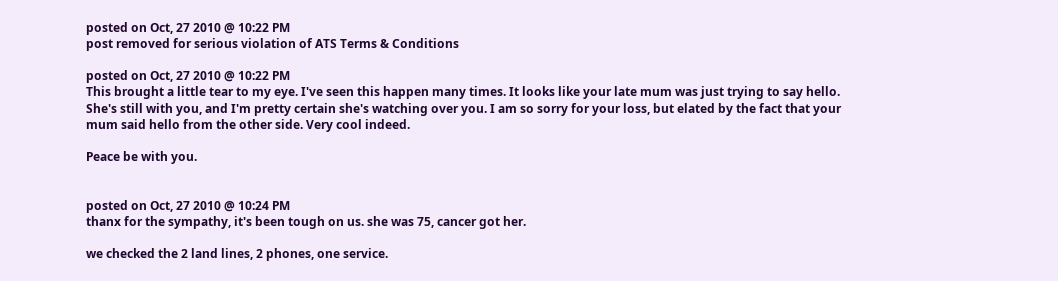posted on Oct, 27 2010 @ 10:22 PM
post removed for serious violation of ATS Terms & Conditions

posted on Oct, 27 2010 @ 10:22 PM
This brought a little tear to my eye. I've seen this happen many times. It looks like your late mum was just trying to say hello. She's still with you, and I'm pretty certain she's watching over you. I am so sorry for your loss, but elated by the fact that your mum said hello from the other side. Very cool indeed.

Peace be with you.


posted on Oct, 27 2010 @ 10:24 PM
thanx for the sympathy, it's been tough on us. she was 75, cancer got her.

we checked the 2 land lines, 2 phones, one service.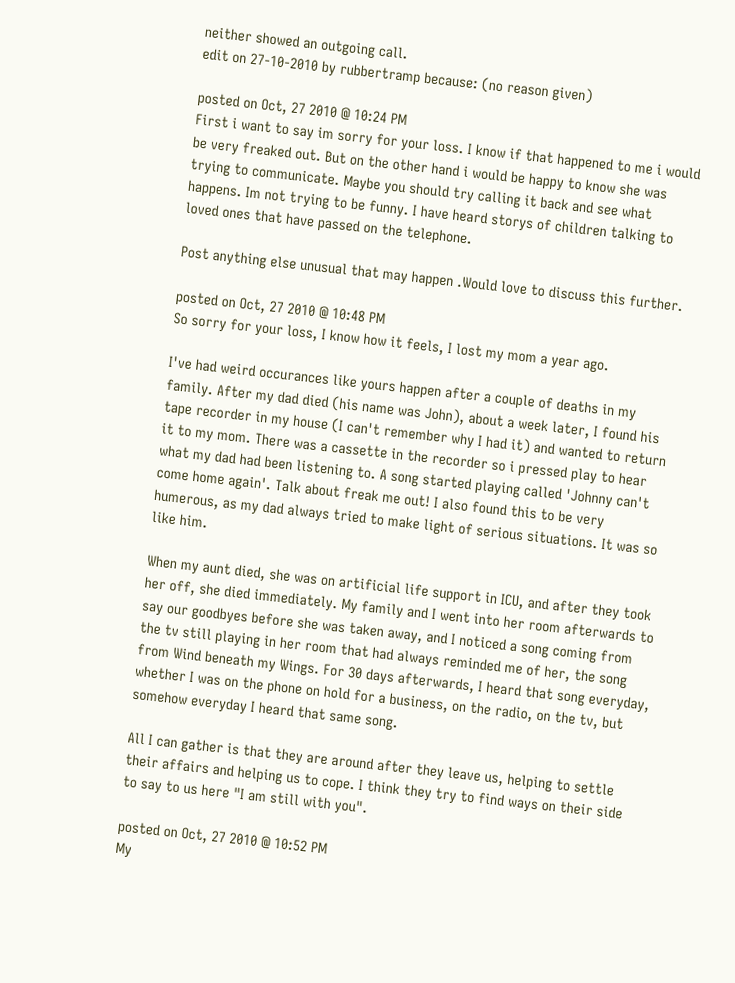neither showed an outgoing call.
edit on 27-10-2010 by rubbertramp because: (no reason given)

posted on Oct, 27 2010 @ 10:24 PM
First i want to say im sorry for your loss. I know if that happened to me i would be very freaked out. But on the other hand i would be happy to know she was trying to communicate. Maybe you should try calling it back and see what happens. Im not trying to be funny. I have heard storys of children talking to loved ones that have passed on the telephone.

Post anything else unusual that may happen .Would love to discuss this further.

posted on Oct, 27 2010 @ 10:48 PM
So sorry for your loss, I know how it feels, I lost my mom a year ago.

I've had weird occurances like yours happen after a couple of deaths in my family. After my dad died (his name was John), about a week later, I found his tape recorder in my house (I can't remember why I had it) and wanted to return it to my mom. There was a cassette in the recorder so i pressed play to hear what my dad had been listening to. A song started playing called 'Johnny can't come home again'. Talk about freak me out! I also found this to be very humerous, as my dad always tried to make light of serious situations. It was so like him.

When my aunt died, she was on artificial life support in ICU, and after they took her off, she died immediately. My family and I went into her room afterwards to say our goodbyes before she was taken away, and I noticed a song coming from the tv still playing in her room that had always reminded me of her, the song from Wind beneath my Wings. For 30 days afterwards, I heard that song everyday, whether I was on the phone on hold for a business, on the radio, on the tv, but somehow everyday I heard that same song.

All I can gather is that they are around after they leave us, helping to settle their affairs and helping us to cope. I think they try to find ways on their side to say to us here "I am still with you".

posted on Oct, 27 2010 @ 10:52 PM
My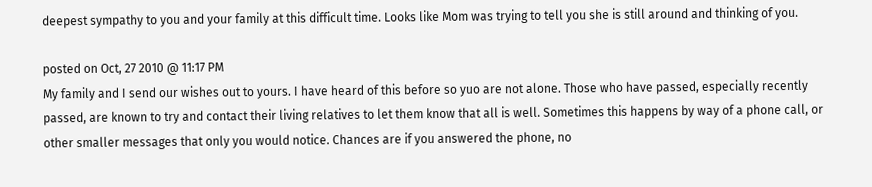deepest sympathy to you and your family at this difficult time. Looks like Mom was trying to tell you she is still around and thinking of you.

posted on Oct, 27 2010 @ 11:17 PM
My family and I send our wishes out to yours. I have heard of this before so yuo are not alone. Those who have passed, especially recently passed, are known to try and contact their living relatives to let them know that all is well. Sometimes this happens by way of a phone call, or other smaller messages that only you would notice. Chances are if you answered the phone, no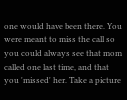one would have been there. You were meant to miss the call so you could always see that mom called one last time, and that you 'missed' her. Take a picture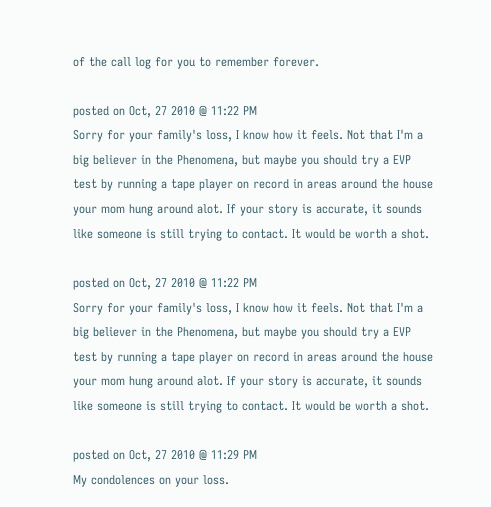of the call log for you to remember forever.

posted on Oct, 27 2010 @ 11:22 PM
Sorry for your family's loss, I know how it feels. Not that I'm a big believer in the Phenomena, but maybe you should try a EVP test by running a tape player on record in areas around the house your mom hung around alot. If your story is accurate, it sounds like someone is still trying to contact. It would be worth a shot.

posted on Oct, 27 2010 @ 11:22 PM
Sorry for your family's loss, I know how it feels. Not that I'm a big believer in the Phenomena, but maybe you should try a EVP test by running a tape player on record in areas around the house your mom hung around alot. If your story is accurate, it sounds like someone is still trying to contact. It would be worth a shot.

posted on Oct, 27 2010 @ 11:29 PM
My condolences on your loss.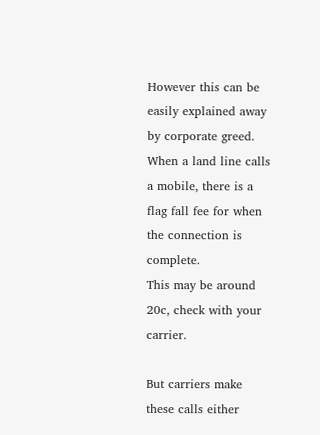However this can be easily explained away by corporate greed.
When a land line calls a mobile, there is a flag fall fee for when the connection is complete.
This may be around 20c, check with your carrier.

But carriers make these calls either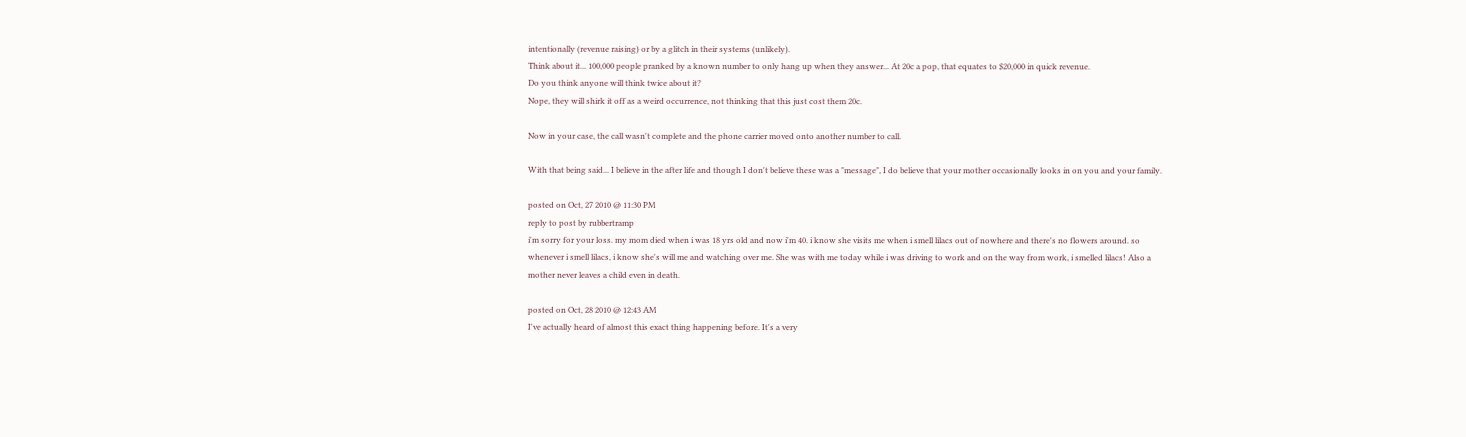intentionally (revenue raising) or by a glitch in their systems (unlikely).
Think about it... 100,000 people pranked by a known number to only hang up when they answer... At 20c a pop, that equates to $20,000 in quick revenue.
Do you think anyone will think twice about it?
Nope, they will shirk it off as a weird occurrence, not thinking that this just cost them 20c.

Now in your case, the call wasn't complete and the phone carrier moved onto another number to call.

With that being said... I believe in the after life and though I don't believe these was a "message", I do believe that your mother occasionally looks in on you and your family.

posted on Oct, 27 2010 @ 11:30 PM
reply to post by rubbertramp
i'm sorry for your loss. my mom died when i was 18 yrs old and now i'm 40. i know she visits me when i smell lilacs out of nowhere and there's no flowers around. so whenever i smell lilacs, i know she's will me and watching over me. She was with me today while i was driving to work and on the way from work, i smelled lilacs! Also a mother never leaves a child even in death.

posted on Oct, 28 2010 @ 12:43 AM
I've actually heard of almost this exact thing happening before. It's a very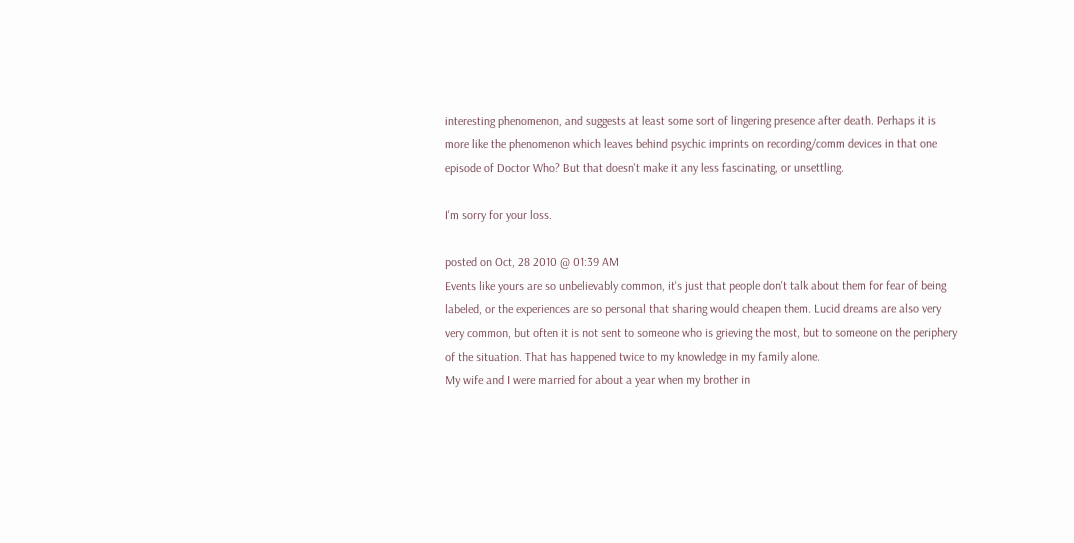interesting phenomenon, and suggests at least some sort of lingering presence after death. Perhaps it is more like the phenomenon which leaves behind psychic imprints on recording/comm devices in that one episode of Doctor Who? But that doesn't make it any less fascinating, or unsettling.

I'm sorry for your loss.

posted on Oct, 28 2010 @ 01:39 AM
Events like yours are so unbelievably common, it's just that people don't talk about them for fear of being labeled, or the experiences are so personal that sharing would cheapen them. Lucid dreams are also very very common, but often it is not sent to someone who is grieving the most, but to someone on the periphery of the situation. That has happened twice to my knowledge in my family alone.
My wife and I were married for about a year when my brother in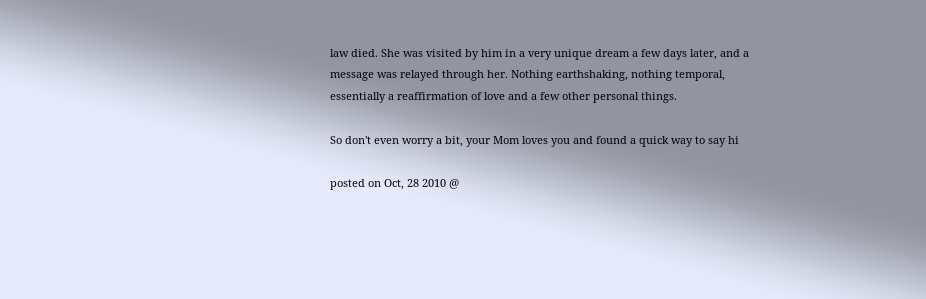law died. She was visited by him in a very unique dream a few days later, and a message was relayed through her. Nothing earthshaking, nothing temporal, essentially a reaffirmation of love and a few other personal things.

So don't even worry a bit, your Mom loves you and found a quick way to say hi

posted on Oct, 28 2010 @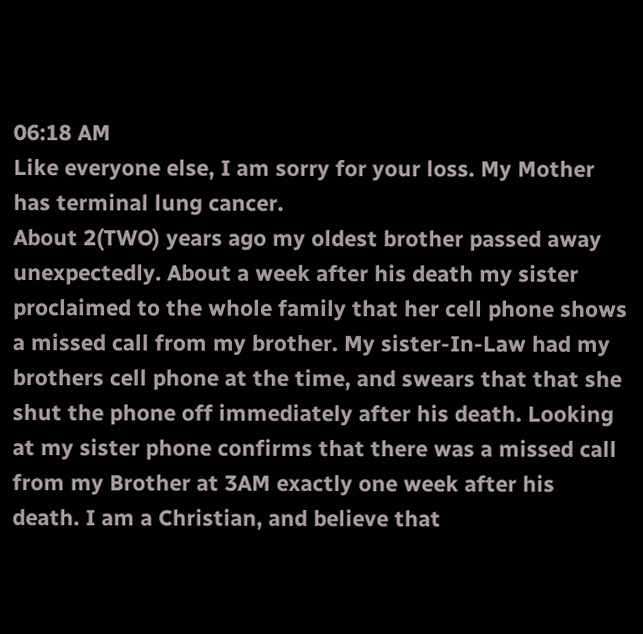06:18 AM
Like everyone else, I am sorry for your loss. My Mother has terminal lung cancer.
About 2(TWO) years ago my oldest brother passed away unexpectedly. About a week after his death my sister proclaimed to the whole family that her cell phone shows a missed call from my brother. My sister-In-Law had my brothers cell phone at the time, and swears that that she shut the phone off immediately after his death. Looking at my sister phone confirms that there was a missed call from my Brother at 3AM exactly one week after his death. I am a Christian, and believe that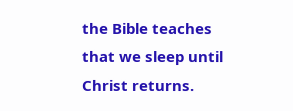the Bible teaches that we sleep until Christ returns.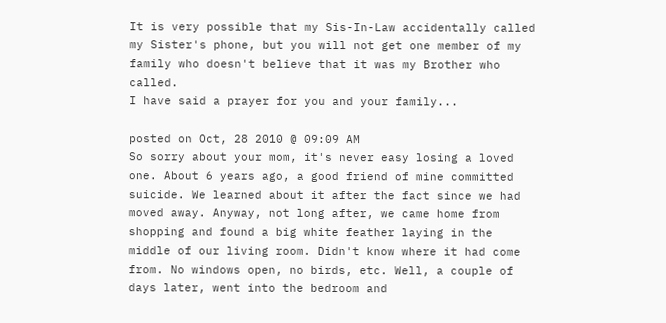It is very possible that my Sis-In-Law accidentally called my Sister's phone, but you will not get one member of my family who doesn't believe that it was my Brother who called.
I have said a prayer for you and your family...

posted on Oct, 28 2010 @ 09:09 AM
So sorry about your mom, it's never easy losing a loved one. About 6 years ago, a good friend of mine committed suicide. We learned about it after the fact since we had moved away. Anyway, not long after, we came home from shopping and found a big white feather laying in the middle of our living room. Didn't know where it had come from. No windows open, no birds, etc. Well, a couple of days later, went into the bedroom and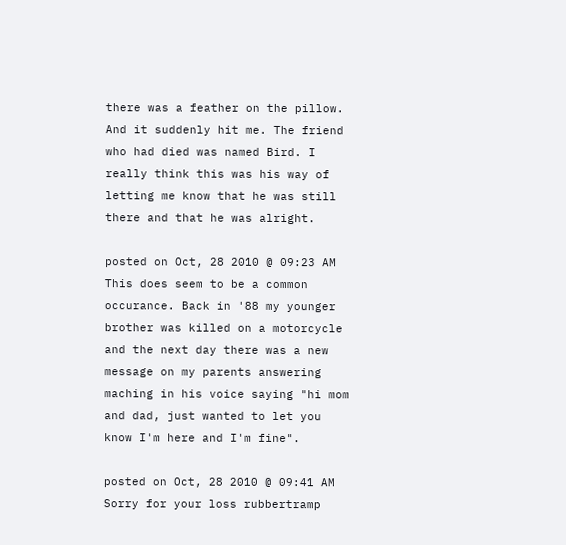there was a feather on the pillow. And it suddenly hit me. The friend who had died was named Bird. I really think this was his way of letting me know that he was still there and that he was alright.

posted on Oct, 28 2010 @ 09:23 AM
This does seem to be a common occurance. Back in '88 my younger brother was killed on a motorcycle and the next day there was a new message on my parents answering maching in his voice saying "hi mom and dad, just wanted to let you know I'm here and I'm fine".

posted on Oct, 28 2010 @ 09:41 AM
Sorry for your loss rubbertramp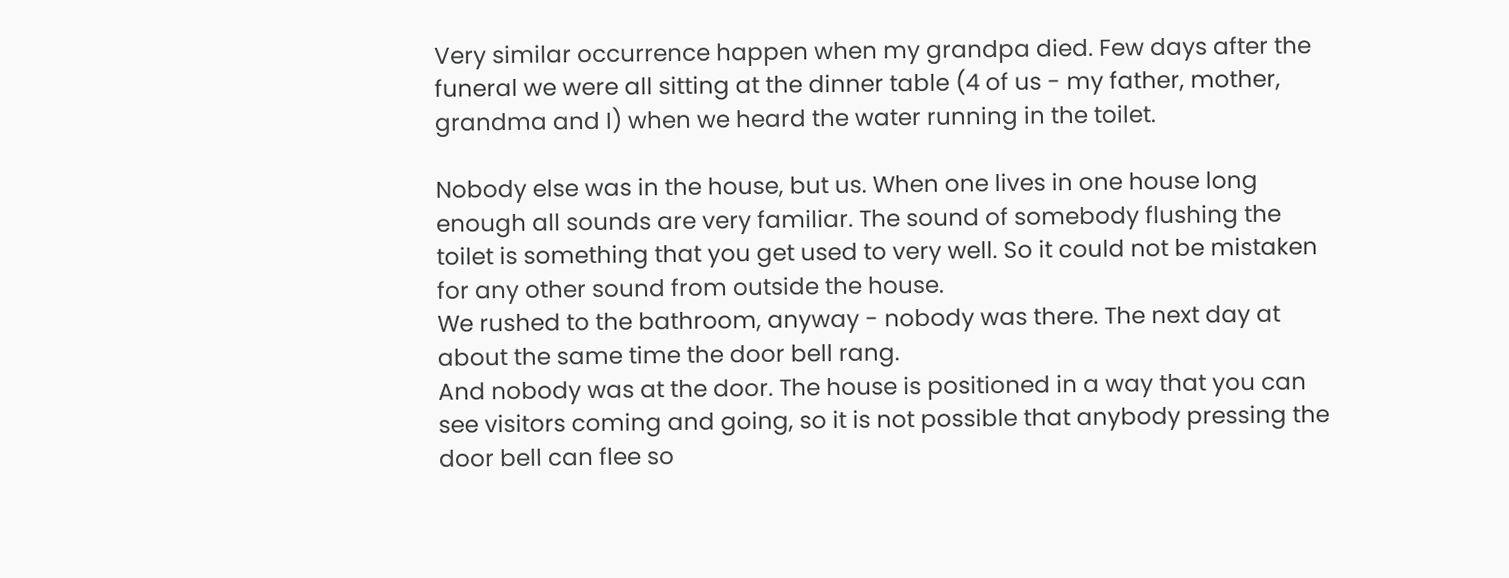Very similar occurrence happen when my grandpa died. Few days after the funeral we were all sitting at the dinner table (4 of us - my father, mother, grandma and I) when we heard the water running in the toilet.

Nobody else was in the house, but us. When one lives in one house long enough all sounds are very familiar. The sound of somebody flushing the toilet is something that you get used to very well. So it could not be mistaken for any other sound from outside the house.
We rushed to the bathroom, anyway - nobody was there. The next day at about the same time the door bell rang.
And nobody was at the door. The house is positioned in a way that you can see visitors coming and going, so it is not possible that anybody pressing the door bell can flee so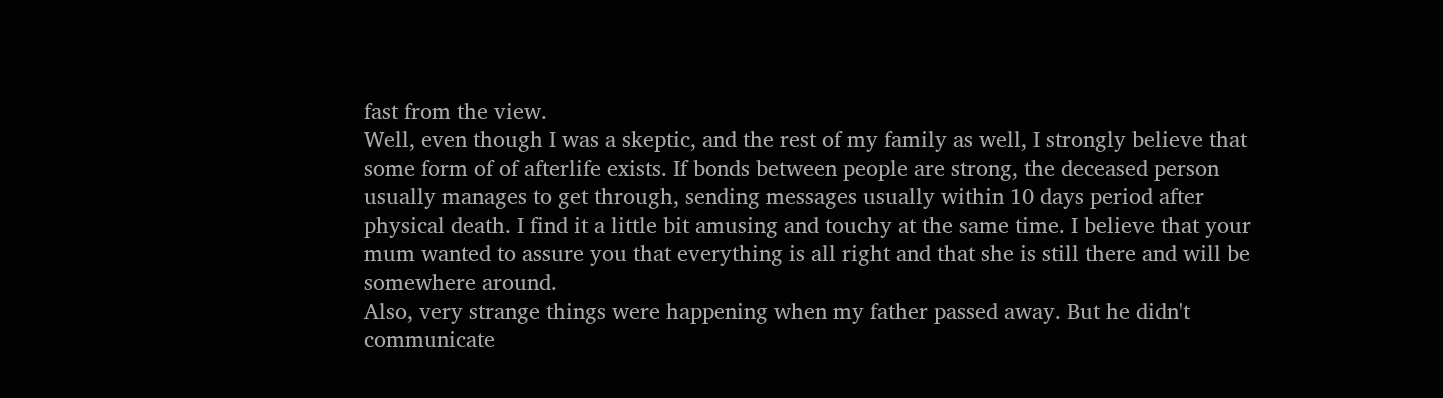fast from the view.
Well, even though I was a skeptic, and the rest of my family as well, I strongly believe that some form of of afterlife exists. If bonds between people are strong, the deceased person usually manages to get through, sending messages usually within 10 days period after physical death. I find it a little bit amusing and touchy at the same time. I believe that your mum wanted to assure you that everything is all right and that she is still there and will be somewhere around.
Also, very strange things were happening when my father passed away. But he didn't communicate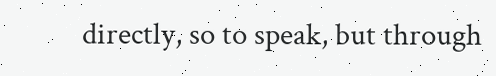directly, so to speak, but through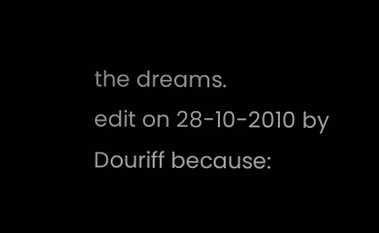the dreams.
edit on 28-10-2010 by Douriff because: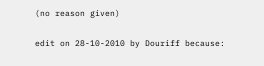(no reason given)

edit on 28-10-2010 by Douriff because: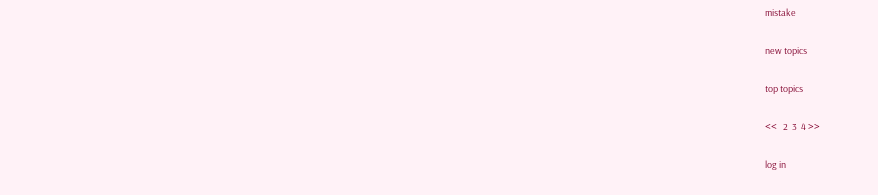mistake

new topics

top topics

<<   2  3  4 >>

log in